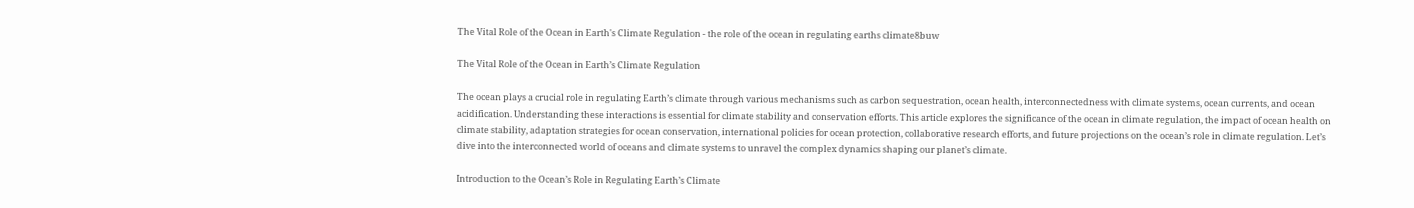The Vital Role of the Ocean in Earth's Climate Regulation - the role of the ocean in regulating earths climate8buw

The Vital Role of the Ocean in Earth’s Climate Regulation

The ocean plays a crucial role in regulating Earth’s climate through various mechanisms such as carbon sequestration, ocean health, interconnectedness with climate systems, ocean currents, and ocean acidification. Understanding these interactions is essential for climate stability and conservation efforts. This article explores the significance of the ocean in climate regulation, the impact of ocean health on climate stability, adaptation strategies for ocean conservation, international policies for ocean protection, collaborative research efforts, and future projections on the ocean’s role in climate regulation. Let’s dive into the interconnected world of oceans and climate systems to unravel the complex dynamics shaping our planet’s climate.

Introduction to the Ocean’s Role in Regulating Earth’s Climate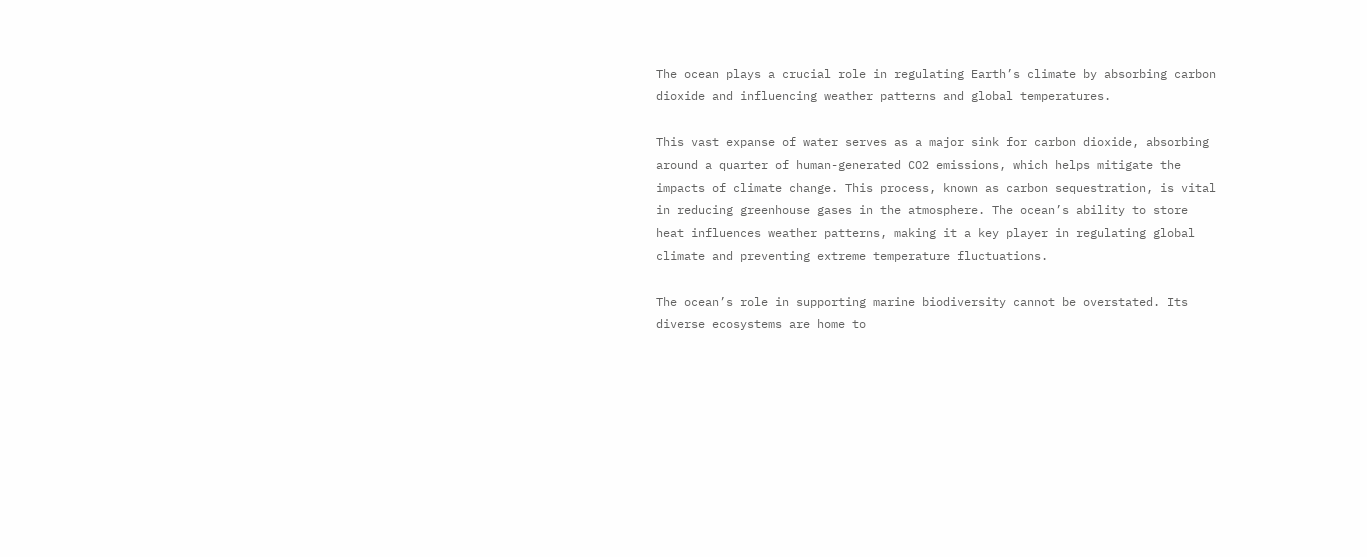The ocean plays a crucial role in regulating Earth’s climate by absorbing carbon dioxide and influencing weather patterns and global temperatures.

This vast expanse of water serves as a major sink for carbon dioxide, absorbing around a quarter of human-generated CO2 emissions, which helps mitigate the impacts of climate change. This process, known as carbon sequestration, is vital in reducing greenhouse gases in the atmosphere. The ocean’s ability to store heat influences weather patterns, making it a key player in regulating global climate and preventing extreme temperature fluctuations.

The ocean’s role in supporting marine biodiversity cannot be overstated. Its diverse ecosystems are home to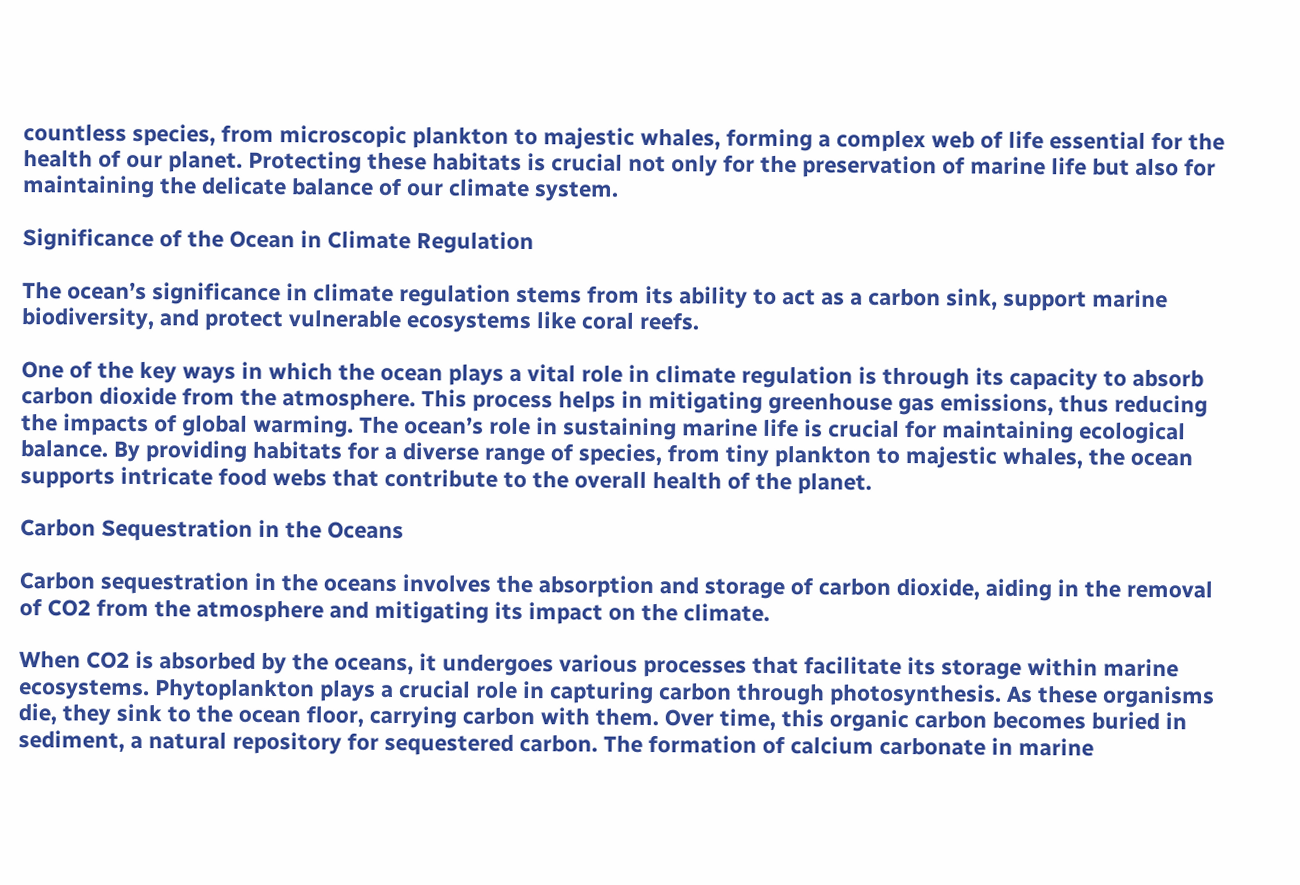countless species, from microscopic plankton to majestic whales, forming a complex web of life essential for the health of our planet. Protecting these habitats is crucial not only for the preservation of marine life but also for maintaining the delicate balance of our climate system.

Significance of the Ocean in Climate Regulation

The ocean’s significance in climate regulation stems from its ability to act as a carbon sink, support marine biodiversity, and protect vulnerable ecosystems like coral reefs.

One of the key ways in which the ocean plays a vital role in climate regulation is through its capacity to absorb carbon dioxide from the atmosphere. This process helps in mitigating greenhouse gas emissions, thus reducing the impacts of global warming. The ocean’s role in sustaining marine life is crucial for maintaining ecological balance. By providing habitats for a diverse range of species, from tiny plankton to majestic whales, the ocean supports intricate food webs that contribute to the overall health of the planet.

Carbon Sequestration in the Oceans

Carbon sequestration in the oceans involves the absorption and storage of carbon dioxide, aiding in the removal of CO2 from the atmosphere and mitigating its impact on the climate.

When CO2 is absorbed by the oceans, it undergoes various processes that facilitate its storage within marine ecosystems. Phytoplankton plays a crucial role in capturing carbon through photosynthesis. As these organisms die, they sink to the ocean floor, carrying carbon with them. Over time, this organic carbon becomes buried in sediment, a natural repository for sequestered carbon. The formation of calcium carbonate in marine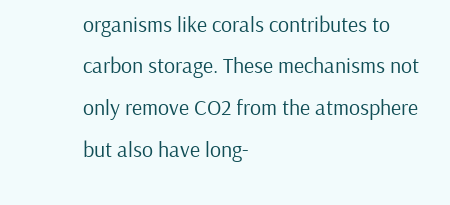organisms like corals contributes to carbon storage. These mechanisms not only remove CO2 from the atmosphere but also have long-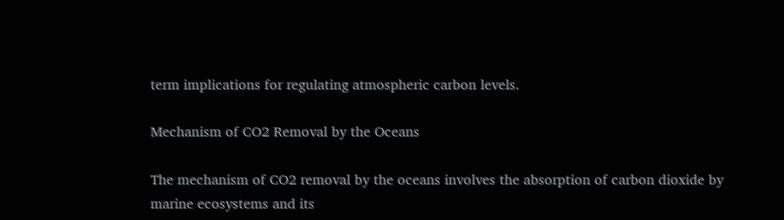term implications for regulating atmospheric carbon levels.

Mechanism of CO2 Removal by the Oceans

The mechanism of CO2 removal by the oceans involves the absorption of carbon dioxide by marine ecosystems and its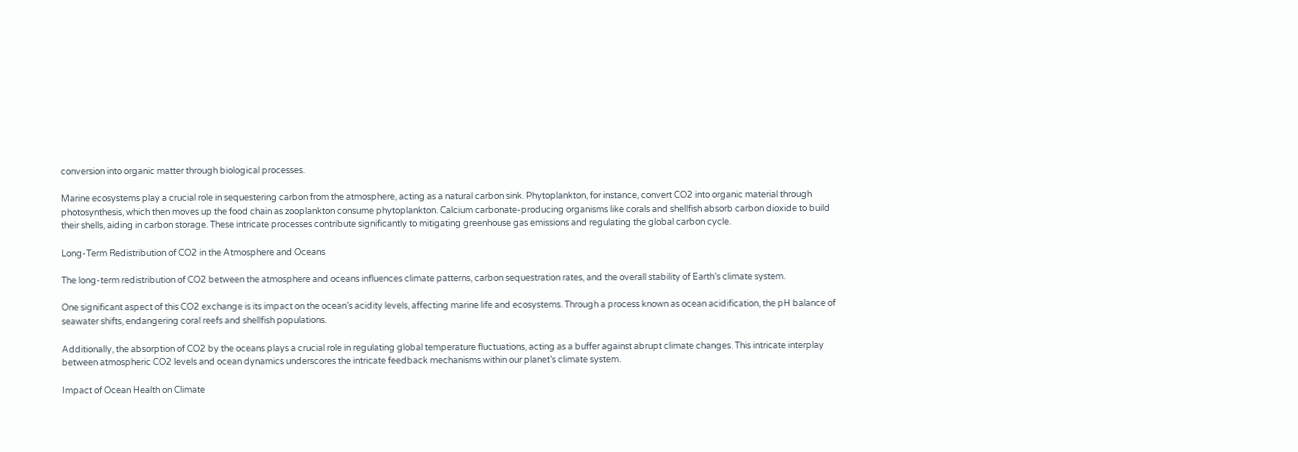conversion into organic matter through biological processes.

Marine ecosystems play a crucial role in sequestering carbon from the atmosphere, acting as a natural carbon sink. Phytoplankton, for instance, convert CO2 into organic material through photosynthesis, which then moves up the food chain as zooplankton consume phytoplankton. Calcium carbonate-producing organisms like corals and shellfish absorb carbon dioxide to build their shells, aiding in carbon storage. These intricate processes contribute significantly to mitigating greenhouse gas emissions and regulating the global carbon cycle.

Long-Term Redistribution of CO2 in the Atmosphere and Oceans

The long-term redistribution of CO2 between the atmosphere and oceans influences climate patterns, carbon sequestration rates, and the overall stability of Earth’s climate system.

One significant aspect of this CO2 exchange is its impact on the ocean’s acidity levels, affecting marine life and ecosystems. Through a process known as ocean acidification, the pH balance of seawater shifts, endangering coral reefs and shellfish populations.

Additionally, the absorption of CO2 by the oceans plays a crucial role in regulating global temperature fluctuations, acting as a buffer against abrupt climate changes. This intricate interplay between atmospheric CO2 levels and ocean dynamics underscores the intricate feedback mechanisms within our planet’s climate system.

Impact of Ocean Health on Climate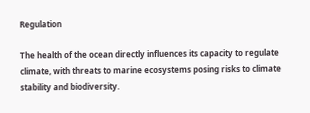Regulation

The health of the ocean directly influences its capacity to regulate climate, with threats to marine ecosystems posing risks to climate stability and biodiversity.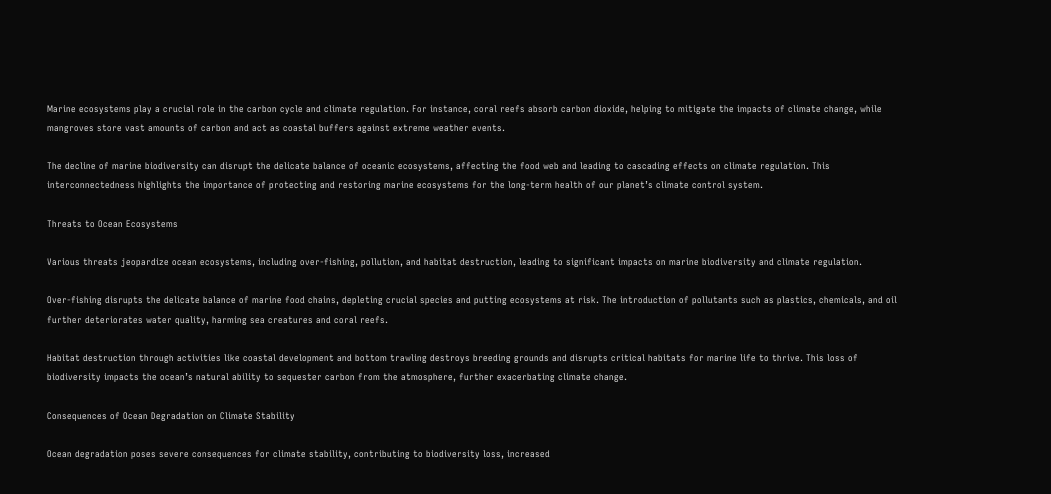Marine ecosystems play a crucial role in the carbon cycle and climate regulation. For instance, coral reefs absorb carbon dioxide, helping to mitigate the impacts of climate change, while mangroves store vast amounts of carbon and act as coastal buffers against extreme weather events.

The decline of marine biodiversity can disrupt the delicate balance of oceanic ecosystems, affecting the food web and leading to cascading effects on climate regulation. This interconnectedness highlights the importance of protecting and restoring marine ecosystems for the long-term health of our planet’s climate control system.

Threats to Ocean Ecosystems

Various threats jeopardize ocean ecosystems, including over-fishing, pollution, and habitat destruction, leading to significant impacts on marine biodiversity and climate regulation.

Over-fishing disrupts the delicate balance of marine food chains, depleting crucial species and putting ecosystems at risk. The introduction of pollutants such as plastics, chemicals, and oil further deteriorates water quality, harming sea creatures and coral reefs.

Habitat destruction through activities like coastal development and bottom trawling destroys breeding grounds and disrupts critical habitats for marine life to thrive. This loss of biodiversity impacts the ocean’s natural ability to sequester carbon from the atmosphere, further exacerbating climate change.

Consequences of Ocean Degradation on Climate Stability

Ocean degradation poses severe consequences for climate stability, contributing to biodiversity loss, increased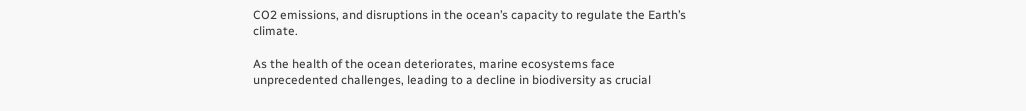CO2 emissions, and disruptions in the ocean’s capacity to regulate the Earth’s climate.

As the health of the ocean deteriorates, marine ecosystems face unprecedented challenges, leading to a decline in biodiversity as crucial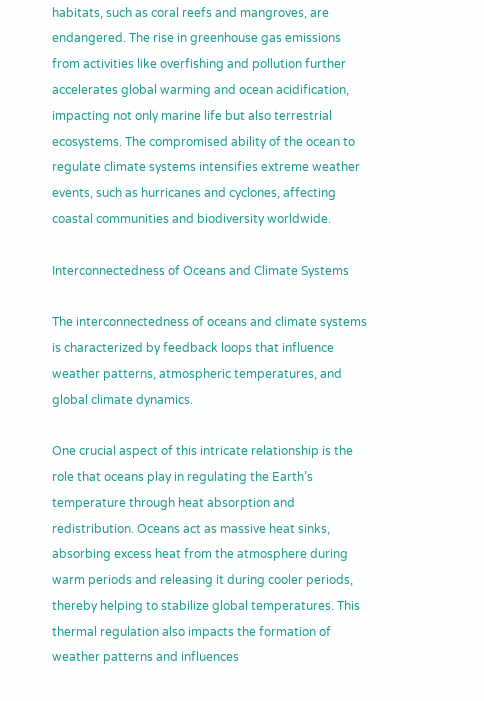habitats, such as coral reefs and mangroves, are endangered. The rise in greenhouse gas emissions from activities like overfishing and pollution further accelerates global warming and ocean acidification, impacting not only marine life but also terrestrial ecosystems. The compromised ability of the ocean to regulate climate systems intensifies extreme weather events, such as hurricanes and cyclones, affecting coastal communities and biodiversity worldwide.

Interconnectedness of Oceans and Climate Systems

The interconnectedness of oceans and climate systems is characterized by feedback loops that influence weather patterns, atmospheric temperatures, and global climate dynamics.

One crucial aspect of this intricate relationship is the role that oceans play in regulating the Earth’s temperature through heat absorption and redistribution. Oceans act as massive heat sinks, absorbing excess heat from the atmosphere during warm periods and releasing it during cooler periods, thereby helping to stabilize global temperatures. This thermal regulation also impacts the formation of weather patterns and influences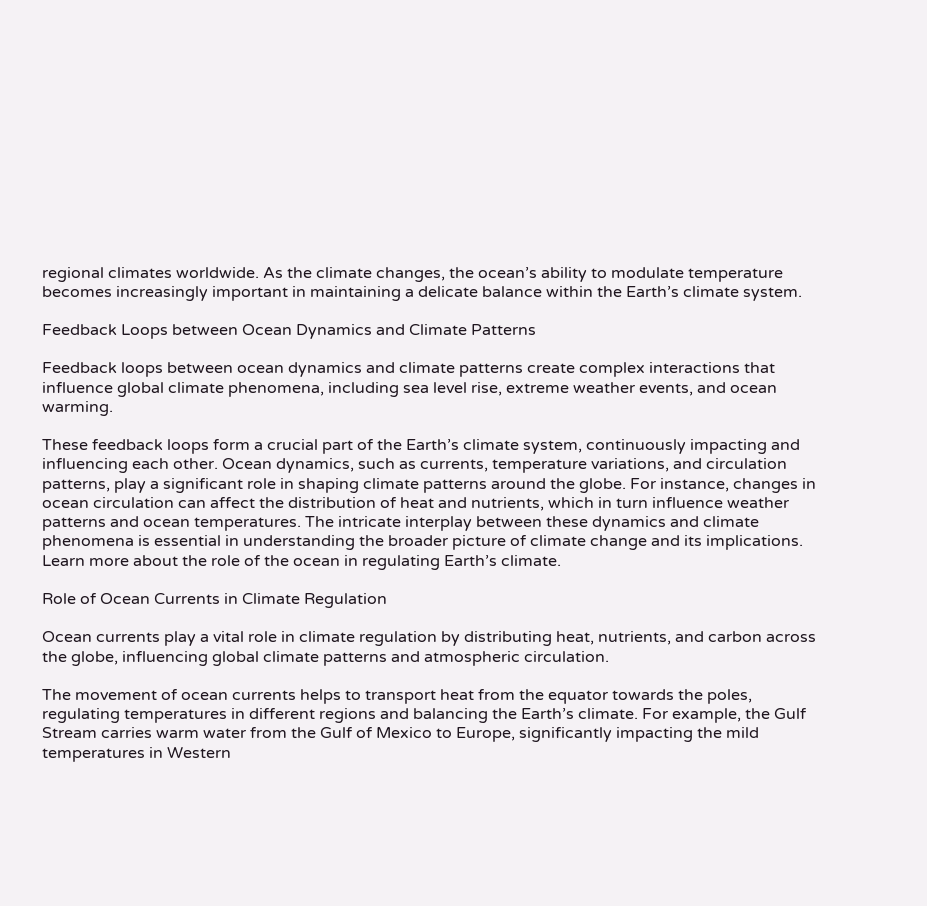regional climates worldwide. As the climate changes, the ocean’s ability to modulate temperature becomes increasingly important in maintaining a delicate balance within the Earth’s climate system.

Feedback Loops between Ocean Dynamics and Climate Patterns

Feedback loops between ocean dynamics and climate patterns create complex interactions that influence global climate phenomena, including sea level rise, extreme weather events, and ocean warming.

These feedback loops form a crucial part of the Earth’s climate system, continuously impacting and influencing each other. Ocean dynamics, such as currents, temperature variations, and circulation patterns, play a significant role in shaping climate patterns around the globe. For instance, changes in ocean circulation can affect the distribution of heat and nutrients, which in turn influence weather patterns and ocean temperatures. The intricate interplay between these dynamics and climate phenomena is essential in understanding the broader picture of climate change and its implications. Learn more about the role of the ocean in regulating Earth’s climate.

Role of Ocean Currents in Climate Regulation

Ocean currents play a vital role in climate regulation by distributing heat, nutrients, and carbon across the globe, influencing global climate patterns and atmospheric circulation.

The movement of ocean currents helps to transport heat from the equator towards the poles, regulating temperatures in different regions and balancing the Earth’s climate. For example, the Gulf Stream carries warm water from the Gulf of Mexico to Europe, significantly impacting the mild temperatures in Western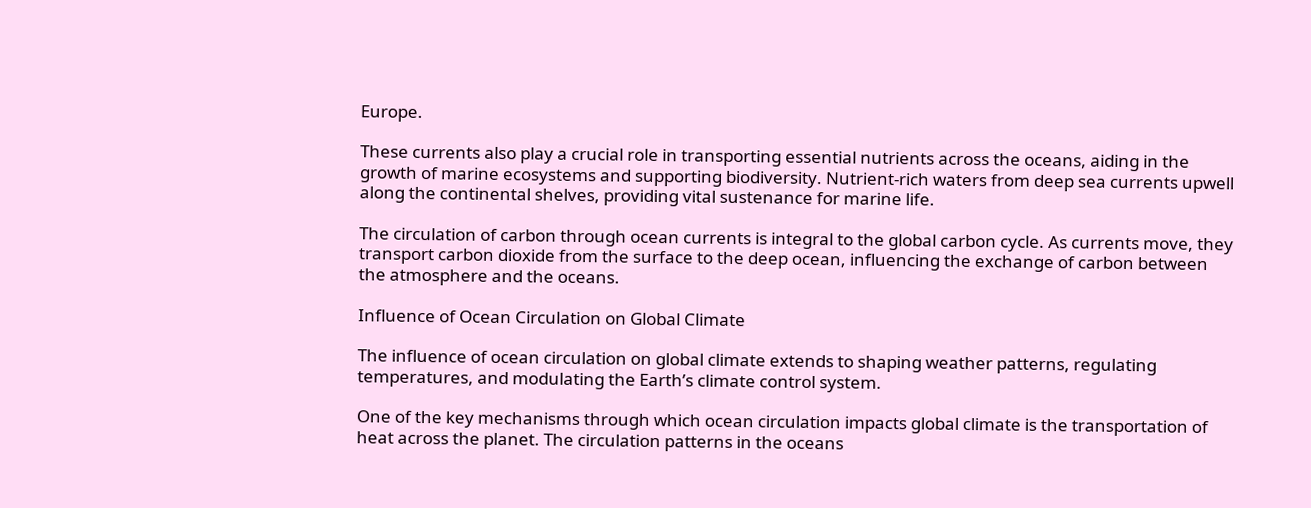Europe.

These currents also play a crucial role in transporting essential nutrients across the oceans, aiding in the growth of marine ecosystems and supporting biodiversity. Nutrient-rich waters from deep sea currents upwell along the continental shelves, providing vital sustenance for marine life.

The circulation of carbon through ocean currents is integral to the global carbon cycle. As currents move, they transport carbon dioxide from the surface to the deep ocean, influencing the exchange of carbon between the atmosphere and the oceans.

Influence of Ocean Circulation on Global Climate

The influence of ocean circulation on global climate extends to shaping weather patterns, regulating temperatures, and modulating the Earth’s climate control system.

One of the key mechanisms through which ocean circulation impacts global climate is the transportation of heat across the planet. The circulation patterns in the oceans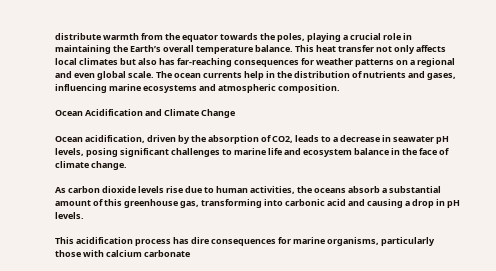distribute warmth from the equator towards the poles, playing a crucial role in maintaining the Earth’s overall temperature balance. This heat transfer not only affects local climates but also has far-reaching consequences for weather patterns on a regional and even global scale. The ocean currents help in the distribution of nutrients and gases, influencing marine ecosystems and atmospheric composition.

Ocean Acidification and Climate Change

Ocean acidification, driven by the absorption of CO2, leads to a decrease in seawater pH levels, posing significant challenges to marine life and ecosystem balance in the face of climate change.

As carbon dioxide levels rise due to human activities, the oceans absorb a substantial amount of this greenhouse gas, transforming into carbonic acid and causing a drop in pH levels.

This acidification process has dire consequences for marine organisms, particularly those with calcium carbonate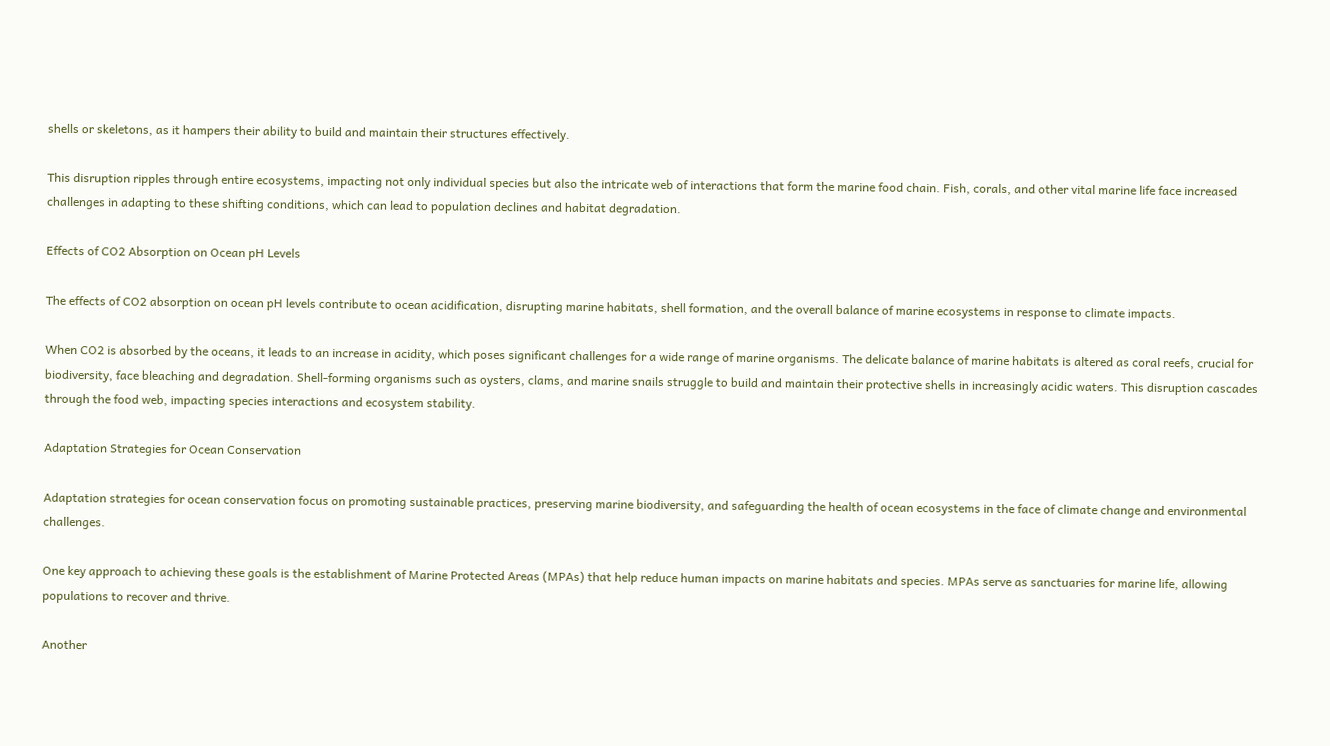shells or skeletons, as it hampers their ability to build and maintain their structures effectively.

This disruption ripples through entire ecosystems, impacting not only individual species but also the intricate web of interactions that form the marine food chain. Fish, corals, and other vital marine life face increased challenges in adapting to these shifting conditions, which can lead to population declines and habitat degradation.

Effects of CO2 Absorption on Ocean pH Levels

The effects of CO2 absorption on ocean pH levels contribute to ocean acidification, disrupting marine habitats, shell formation, and the overall balance of marine ecosystems in response to climate impacts.

When CO2 is absorbed by the oceans, it leads to an increase in acidity, which poses significant challenges for a wide range of marine organisms. The delicate balance of marine habitats is altered as coral reefs, crucial for biodiversity, face bleaching and degradation. Shell-forming organisms such as oysters, clams, and marine snails struggle to build and maintain their protective shells in increasingly acidic waters. This disruption cascades through the food web, impacting species interactions and ecosystem stability.

Adaptation Strategies for Ocean Conservation

Adaptation strategies for ocean conservation focus on promoting sustainable practices, preserving marine biodiversity, and safeguarding the health of ocean ecosystems in the face of climate change and environmental challenges.

One key approach to achieving these goals is the establishment of Marine Protected Areas (MPAs) that help reduce human impacts on marine habitats and species. MPAs serve as sanctuaries for marine life, allowing populations to recover and thrive.

Another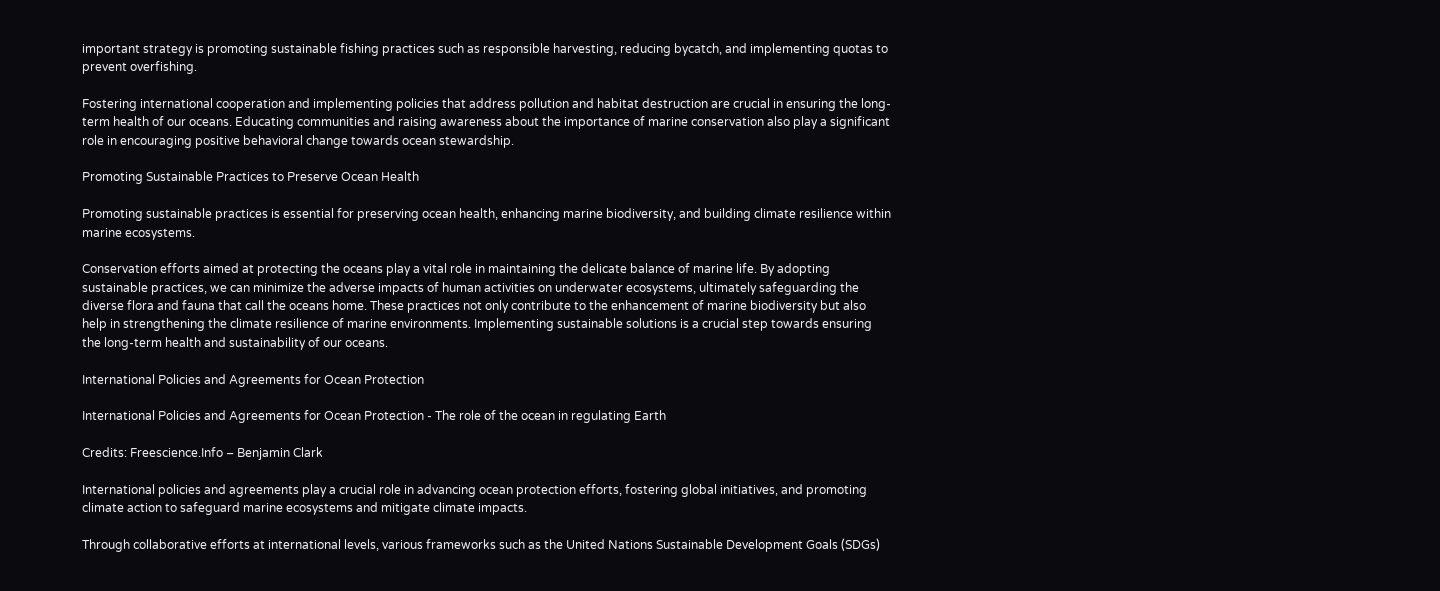important strategy is promoting sustainable fishing practices such as responsible harvesting, reducing bycatch, and implementing quotas to prevent overfishing.

Fostering international cooperation and implementing policies that address pollution and habitat destruction are crucial in ensuring the long-term health of our oceans. Educating communities and raising awareness about the importance of marine conservation also play a significant role in encouraging positive behavioral change towards ocean stewardship.

Promoting Sustainable Practices to Preserve Ocean Health

Promoting sustainable practices is essential for preserving ocean health, enhancing marine biodiversity, and building climate resilience within marine ecosystems.

Conservation efforts aimed at protecting the oceans play a vital role in maintaining the delicate balance of marine life. By adopting sustainable practices, we can minimize the adverse impacts of human activities on underwater ecosystems, ultimately safeguarding the diverse flora and fauna that call the oceans home. These practices not only contribute to the enhancement of marine biodiversity but also help in strengthening the climate resilience of marine environments. Implementing sustainable solutions is a crucial step towards ensuring the long-term health and sustainability of our oceans.

International Policies and Agreements for Ocean Protection

International Policies and Agreements for Ocean Protection - The role of the ocean in regulating Earth

Credits: Freescience.Info – Benjamin Clark

International policies and agreements play a crucial role in advancing ocean protection efforts, fostering global initiatives, and promoting climate action to safeguard marine ecosystems and mitigate climate impacts.

Through collaborative efforts at international levels, various frameworks such as the United Nations Sustainable Development Goals (SDGs)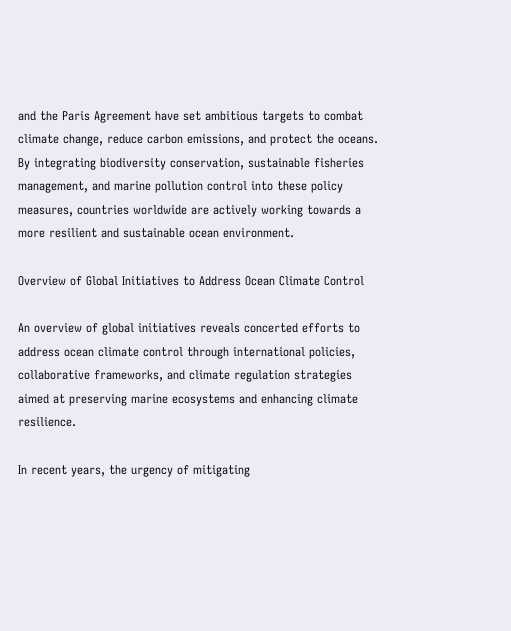and the Paris Agreement have set ambitious targets to combat climate change, reduce carbon emissions, and protect the oceans. By integrating biodiversity conservation, sustainable fisheries management, and marine pollution control into these policy measures, countries worldwide are actively working towards a more resilient and sustainable ocean environment.

Overview of Global Initiatives to Address Ocean Climate Control

An overview of global initiatives reveals concerted efforts to address ocean climate control through international policies, collaborative frameworks, and climate regulation strategies aimed at preserving marine ecosystems and enhancing climate resilience.

In recent years, the urgency of mitigating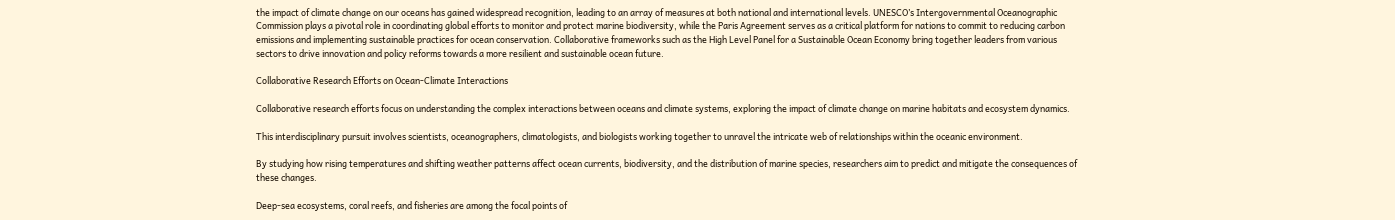the impact of climate change on our oceans has gained widespread recognition, leading to an array of measures at both national and international levels. UNESCO’s Intergovernmental Oceanographic Commission plays a pivotal role in coordinating global efforts to monitor and protect marine biodiversity, while the Paris Agreement serves as a critical platform for nations to commit to reducing carbon emissions and implementing sustainable practices for ocean conservation. Collaborative frameworks such as the High Level Panel for a Sustainable Ocean Economy bring together leaders from various sectors to drive innovation and policy reforms towards a more resilient and sustainable ocean future.

Collaborative Research Efforts on Ocean-Climate Interactions

Collaborative research efforts focus on understanding the complex interactions between oceans and climate systems, exploring the impact of climate change on marine habitats and ecosystem dynamics.

This interdisciplinary pursuit involves scientists, oceanographers, climatologists, and biologists working together to unravel the intricate web of relationships within the oceanic environment.

By studying how rising temperatures and shifting weather patterns affect ocean currents, biodiversity, and the distribution of marine species, researchers aim to predict and mitigate the consequences of these changes.

Deep-sea ecosystems, coral reefs, and fisheries are among the focal points of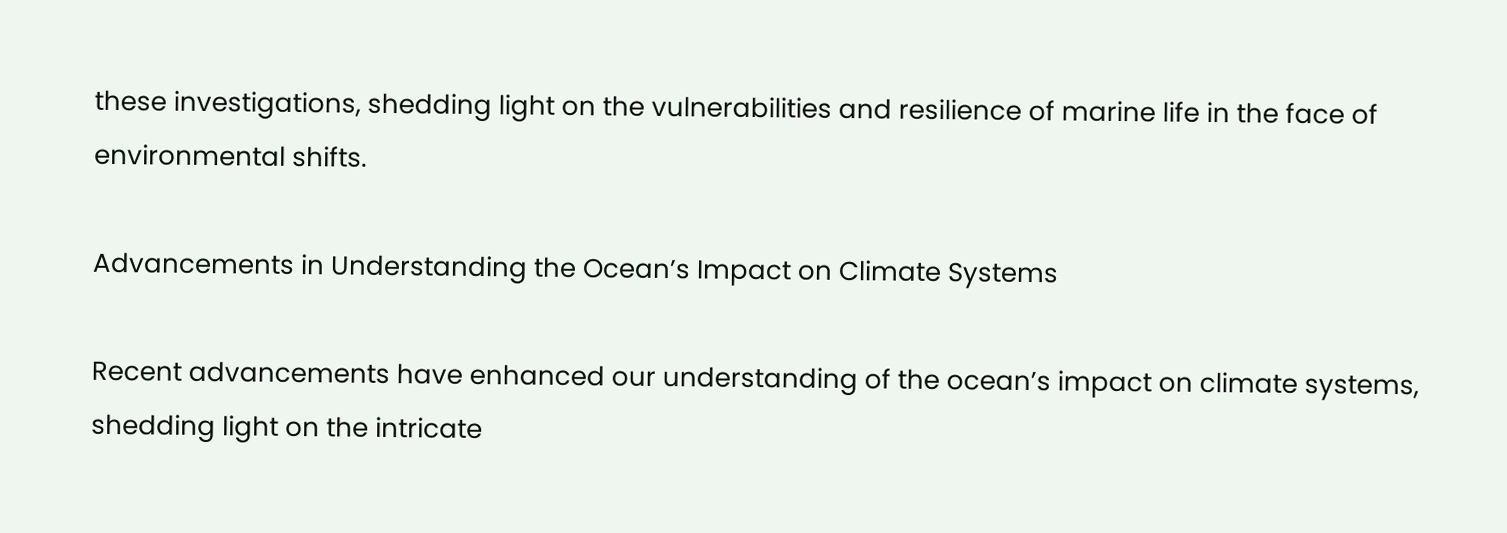these investigations, shedding light on the vulnerabilities and resilience of marine life in the face of environmental shifts.

Advancements in Understanding the Ocean’s Impact on Climate Systems

Recent advancements have enhanced our understanding of the ocean’s impact on climate systems, shedding light on the intricate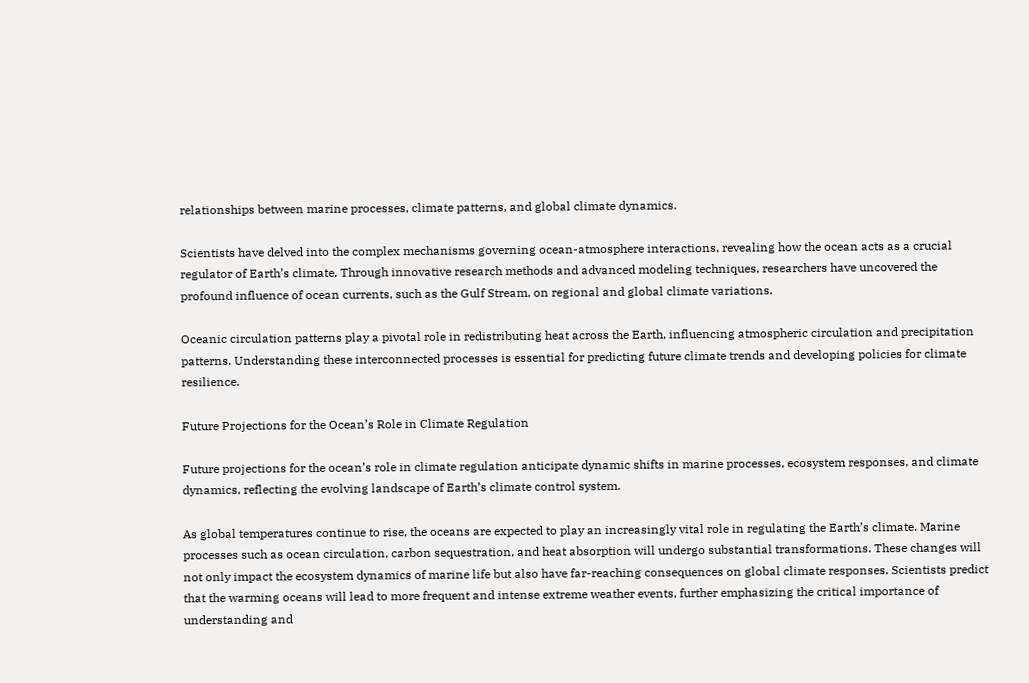relationships between marine processes, climate patterns, and global climate dynamics.

Scientists have delved into the complex mechanisms governing ocean-atmosphere interactions, revealing how the ocean acts as a crucial regulator of Earth’s climate. Through innovative research methods and advanced modeling techniques, researchers have uncovered the profound influence of ocean currents, such as the Gulf Stream, on regional and global climate variations.

Oceanic circulation patterns play a pivotal role in redistributing heat across the Earth, influencing atmospheric circulation and precipitation patterns. Understanding these interconnected processes is essential for predicting future climate trends and developing policies for climate resilience.

Future Projections for the Ocean’s Role in Climate Regulation

Future projections for the ocean’s role in climate regulation anticipate dynamic shifts in marine processes, ecosystem responses, and climate dynamics, reflecting the evolving landscape of Earth’s climate control system.

As global temperatures continue to rise, the oceans are expected to play an increasingly vital role in regulating the Earth’s climate. Marine processes such as ocean circulation, carbon sequestration, and heat absorption will undergo substantial transformations. These changes will not only impact the ecosystem dynamics of marine life but also have far-reaching consequences on global climate responses. Scientists predict that the warming oceans will lead to more frequent and intense extreme weather events, further emphasizing the critical importance of understanding and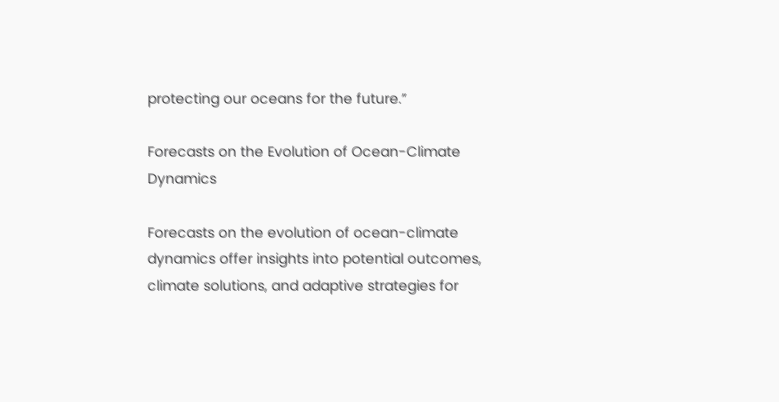protecting our oceans for the future.”

Forecasts on the Evolution of Ocean-Climate Dynamics

Forecasts on the evolution of ocean-climate dynamics offer insights into potential outcomes, climate solutions, and adaptive strategies for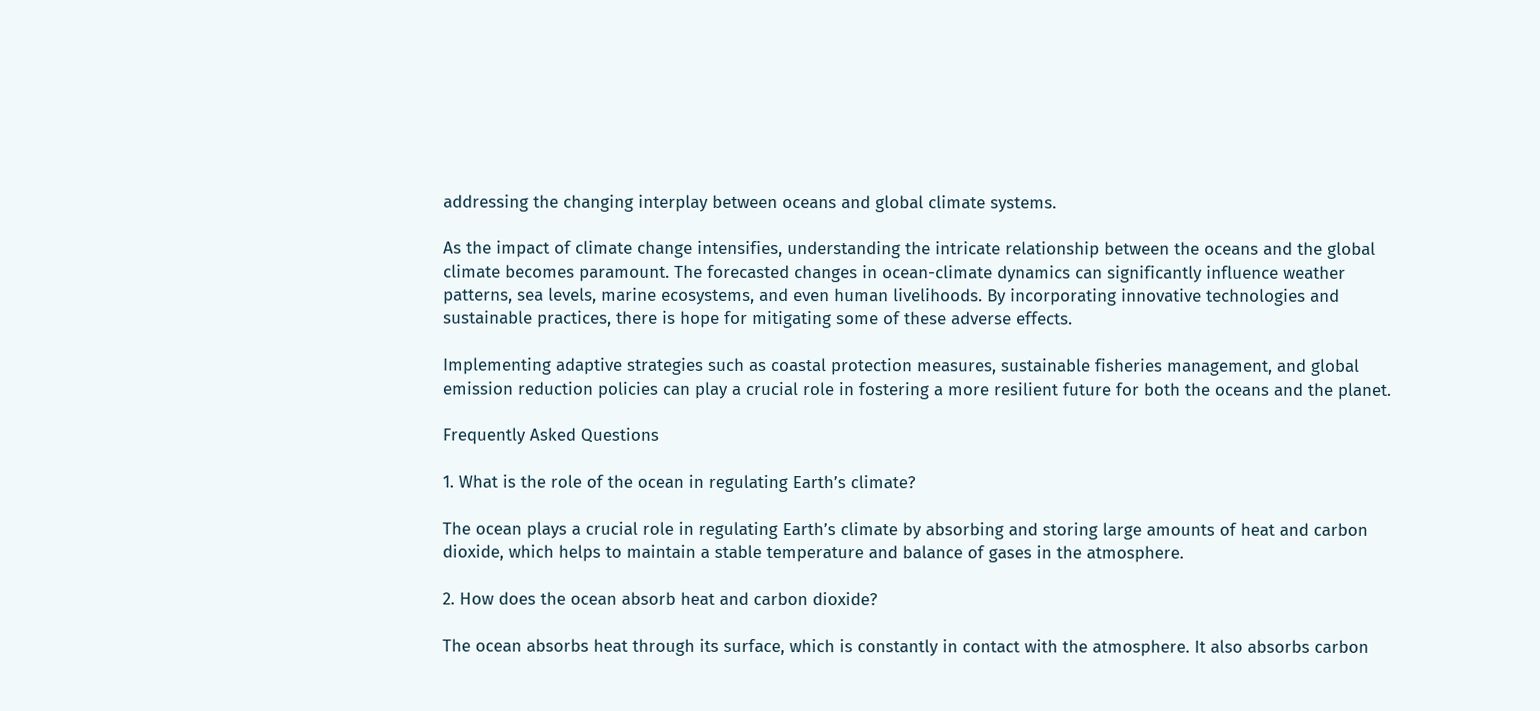addressing the changing interplay between oceans and global climate systems.

As the impact of climate change intensifies, understanding the intricate relationship between the oceans and the global climate becomes paramount. The forecasted changes in ocean-climate dynamics can significantly influence weather patterns, sea levels, marine ecosystems, and even human livelihoods. By incorporating innovative technologies and sustainable practices, there is hope for mitigating some of these adverse effects.

Implementing adaptive strategies such as coastal protection measures, sustainable fisheries management, and global emission reduction policies can play a crucial role in fostering a more resilient future for both the oceans and the planet.

Frequently Asked Questions

1. What is the role of the ocean in regulating Earth’s climate?

The ocean plays a crucial role in regulating Earth’s climate by absorbing and storing large amounts of heat and carbon dioxide, which helps to maintain a stable temperature and balance of gases in the atmosphere.

2. How does the ocean absorb heat and carbon dioxide?

The ocean absorbs heat through its surface, which is constantly in contact with the atmosphere. It also absorbs carbon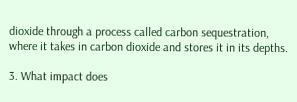dioxide through a process called carbon sequestration, where it takes in carbon dioxide and stores it in its depths.

3. What impact does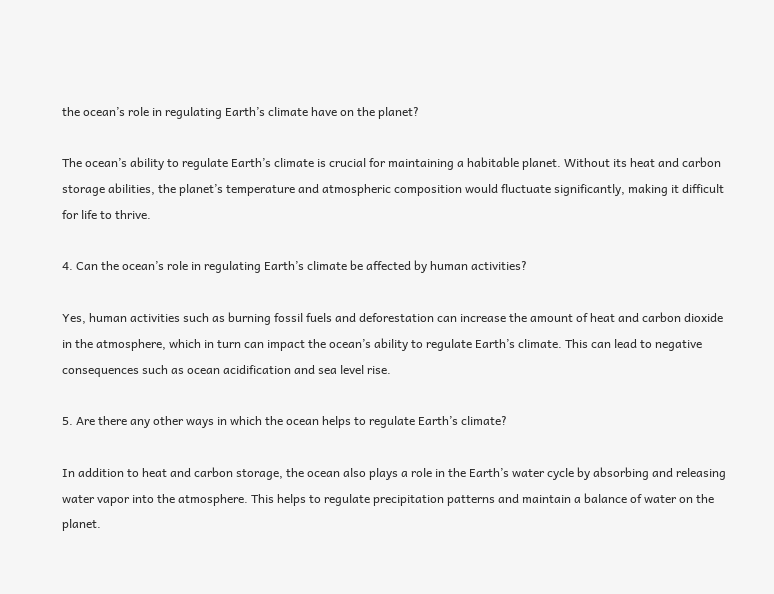the ocean’s role in regulating Earth’s climate have on the planet?

The ocean’s ability to regulate Earth’s climate is crucial for maintaining a habitable planet. Without its heat and carbon storage abilities, the planet’s temperature and atmospheric composition would fluctuate significantly, making it difficult for life to thrive.

4. Can the ocean’s role in regulating Earth’s climate be affected by human activities?

Yes, human activities such as burning fossil fuels and deforestation can increase the amount of heat and carbon dioxide in the atmosphere, which in turn can impact the ocean’s ability to regulate Earth’s climate. This can lead to negative consequences such as ocean acidification and sea level rise.

5. Are there any other ways in which the ocean helps to regulate Earth’s climate?

In addition to heat and carbon storage, the ocean also plays a role in the Earth’s water cycle by absorbing and releasing water vapor into the atmosphere. This helps to regulate precipitation patterns and maintain a balance of water on the planet.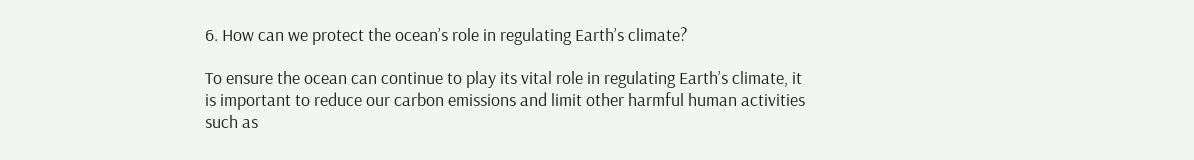6. How can we protect the ocean’s role in regulating Earth’s climate?

To ensure the ocean can continue to play its vital role in regulating Earth’s climate, it is important to reduce our carbon emissions and limit other harmful human activities such as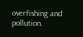overfishing and pollution.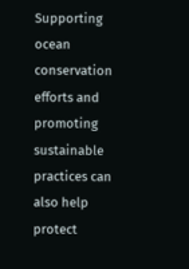Supporting ocean conservation efforts and promoting sustainable practices can also help protect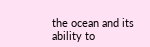the ocean and its ability to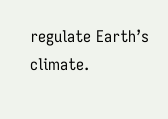regulate Earth’s climate.